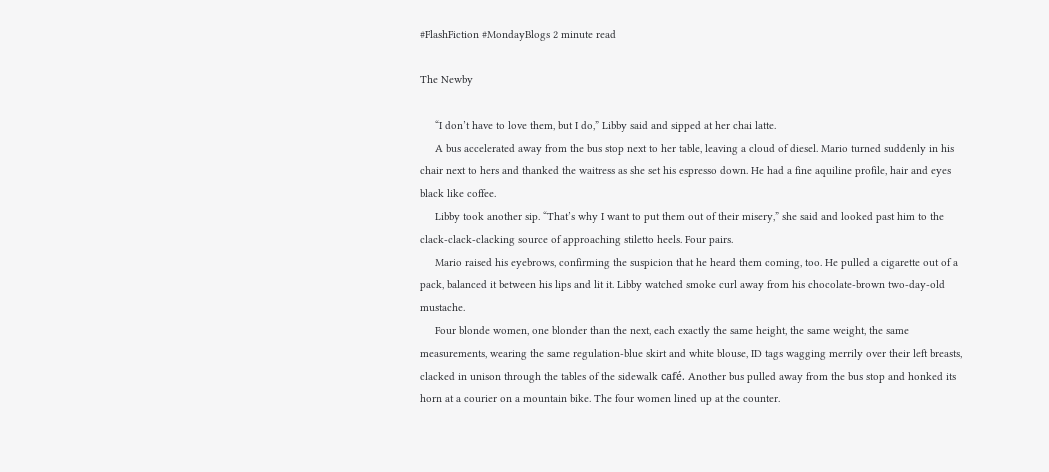#FlashFiction #MondayBlogs 2 minute read

The Newby

     “I don’t have to love them, but I do,” Libby said and sipped at her chai latte.
     A bus accelerated away from the bus stop next to her table, leaving a cloud of diesel. Mario turned suddenly in his chair next to hers and thanked the waitress as she set his espresso down. He had a fine aquiline profile, hair and eyes black like coffee.
     Libby took another sip. “That’s why I want to put them out of their misery,” she said and looked past him to the clack-clack-clacking source of approaching stiletto heels. Four pairs.
     Mario raised his eyebrows, confirming the suspicion that he heard them coming, too. He pulled a cigarette out of a pack, balanced it between his lips and lit it. Libby watched smoke curl away from his chocolate-brown two-day-old mustache.
     Four blonde women, one blonder than the next, each exactly the same height, the same weight, the same measurements, wearing the same regulation-blue skirt and white blouse, ID tags wagging merrily over their left breasts, clacked in unison through the tables of the sidewalk café. Another bus pulled away from the bus stop and honked its horn at a courier on a mountain bike. The four women lined up at the counter.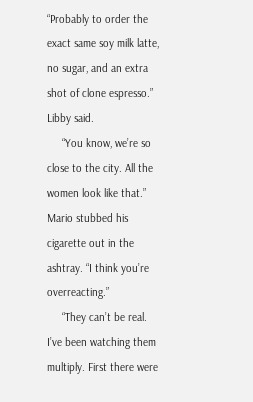“Probably to order the exact same soy milk latte, no sugar, and an extra shot of clone espresso.” Libby said.
     “You know, we’re so close to the city. All the women look like that.” Mario stubbed his cigarette out in the ashtray. “I think you’re overreacting.”
     “They can’t be real. I’ve been watching them multiply. First there were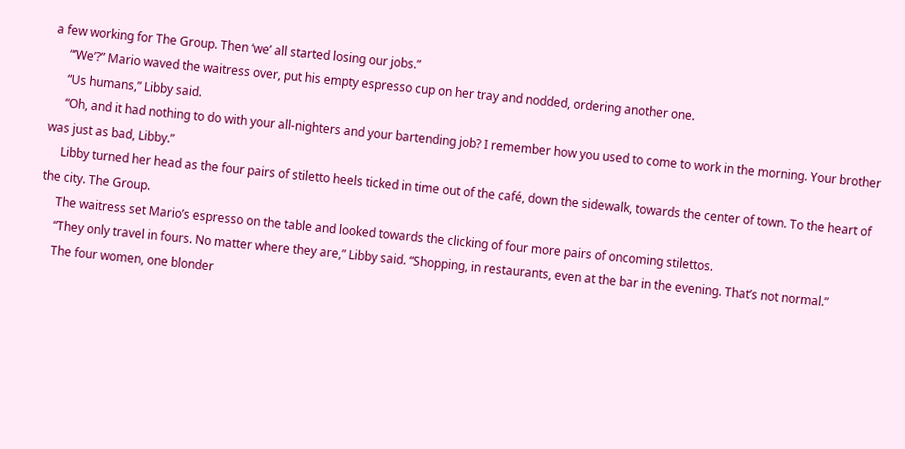a few working for The Group. Then ‘we’ all started losing our jobs.”
     “’We’?” Mario waved the waitress over, put his empty espresso cup on her tray and nodded, ordering another one.
     “Us humans,” Libby said.
     “Oh, and it had nothing to do with your all-nighters and your bartending job? I remember how you used to come to work in the morning. Your brother was just as bad, Libby.”
     Libby turned her head as the four pairs of stiletto heels ticked in time out of the café, down the sidewalk, towards the center of town. To the heart of the city. The Group.
     The waitress set Mario’s espresso on the table and looked towards the clicking of four more pairs of oncoming stilettos.
     “They only travel in fours. No matter where they are,” Libby said. “Shopping, in restaurants, even at the bar in the evening. That’s not normal.”
     The four women, one blonder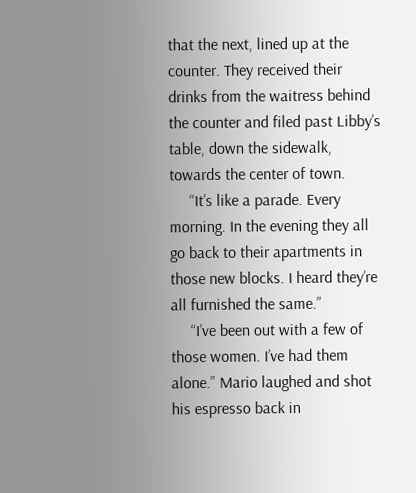that the next, lined up at the counter. They received their drinks from the waitress behind the counter and filed past Libby’s table, down the sidewalk, towards the center of town.
     “It’s like a parade. Every morning. In the evening they all go back to their apartments in those new blocks. I heard they’re all furnished the same.”
     “I’ve been out with a few of those women. I’ve had them alone.” Mario laughed and shot his espresso back in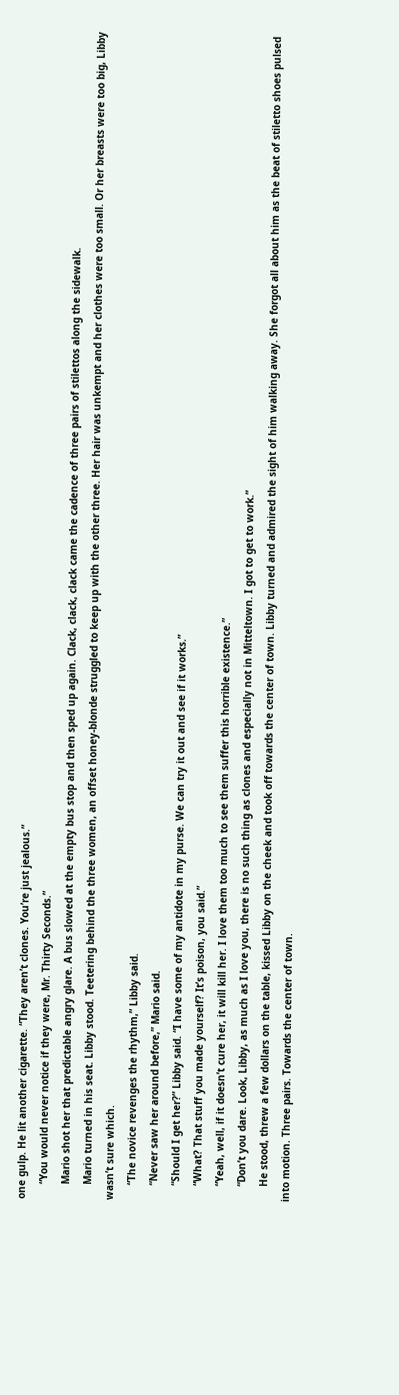one gulp. He lit another cigarette. “They aren’t clones. You’re just jealous.”
     “You would never notice if they were, Mr. Thirty Seconds.”
     Mario shot her that predictable angry glare. A bus slowed at the empty bus stop and then sped up again. Clack, clack, clack came the cadence of three pairs of stilettos along the sidewalk.
     Mario turned in his seat. Libby stood. Teetering behind the three women, an offset honey-blonde struggled to keep up with the other three. Her hair was unkempt and her clothes were too small. Or her breasts were too big, Libby wasn’t sure which.
     “The novice revenges the rhythm,” Libby said.
     “Never saw her around before,” Mario said.
     “Should I get her?” Libby said. “I have some of my antidote in my purse. We can try it out and see if it works.”
     “What? That stuff you made yourself? It’s poison, you said.”
     “Yeah, well, if it doesn’t cure her, it will kill her. I love them too much to see them suffer this horrible existence.”
     “Don’t you dare. Look, Libby, as much as I love you, there is no such thing as clones and especially not in Mitteltown. I got to get to work.”
     He stood, threw a few dollars on the table, kissed Libby on the cheek and took off towards the center of town. Libby turned and admired the sight of him walking away. She forgot all about him as the beat of stiletto shoes pulsed into motion. Three pairs. Towards the center of town.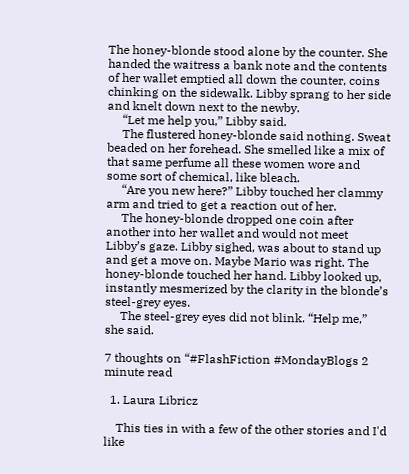The honey-blonde stood alone by the counter. She handed the waitress a bank note and the contents of her wallet emptied all down the counter, coins chinking on the sidewalk. Libby sprang to her side and knelt down next to the newby.
     “Let me help you,” Libby said.
     The flustered honey-blonde said nothing. Sweat beaded on her forehead. She smelled like a mix of that same perfume all these women wore and some sort of chemical, like bleach.
     “Are you new here?” Libby touched her clammy arm and tried to get a reaction out of her.
     The honey-blonde dropped one coin after another into her wallet and would not meet Libby’s gaze. Libby sighed, was about to stand up and get a move on. Maybe Mario was right. The honey-blonde touched her hand. Libby looked up, instantly mesmerized by the clarity in the blonde’s steel-grey eyes.
     The steel-grey eyes did not blink. “Help me,” she said.

7 thoughts on “#FlashFiction #MondayBlogs 2 minute read

  1. Laura Libricz

    This ties in with a few of the other stories and I'd like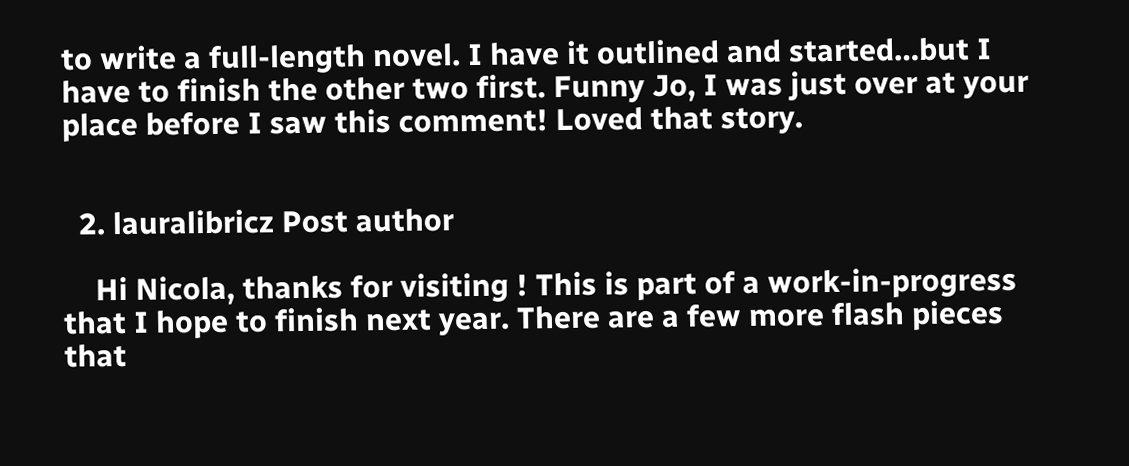to write a full-length novel. I have it outlined and started…but I have to finish the other two first. Funny Jo, I was just over at your place before I saw this comment! Loved that story.


  2. lauralibricz Post author

    Hi Nicola, thanks for visiting ! This is part of a work-in-progress that I hope to finish next year. There are a few more flash pieces that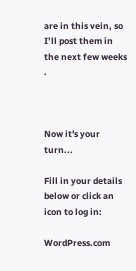are in this vein, so I’ll post them in the next few weeks .



Now it's your turn...

Fill in your details below or click an icon to log in:

WordPress.com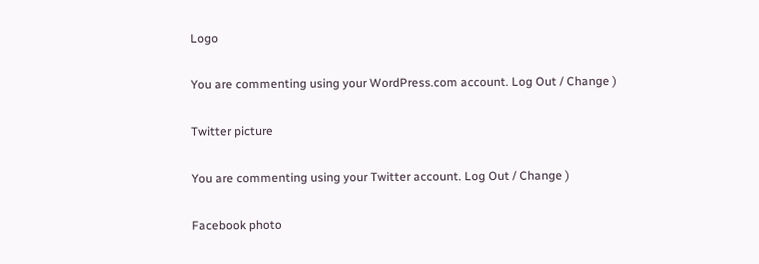Logo

You are commenting using your WordPress.com account. Log Out / Change )

Twitter picture

You are commenting using your Twitter account. Log Out / Change )

Facebook photo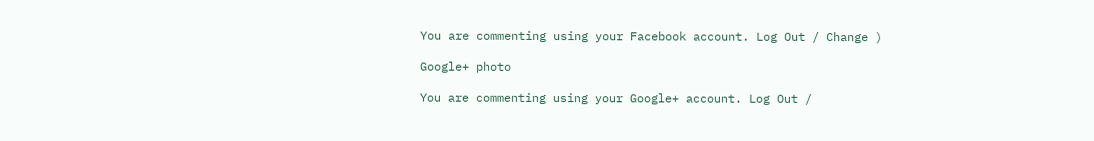You are commenting using your Facebook account. Log Out / Change )

Google+ photo

You are commenting using your Google+ account. Log Out /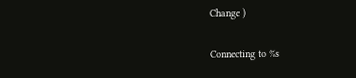Change )

Connecting to %s